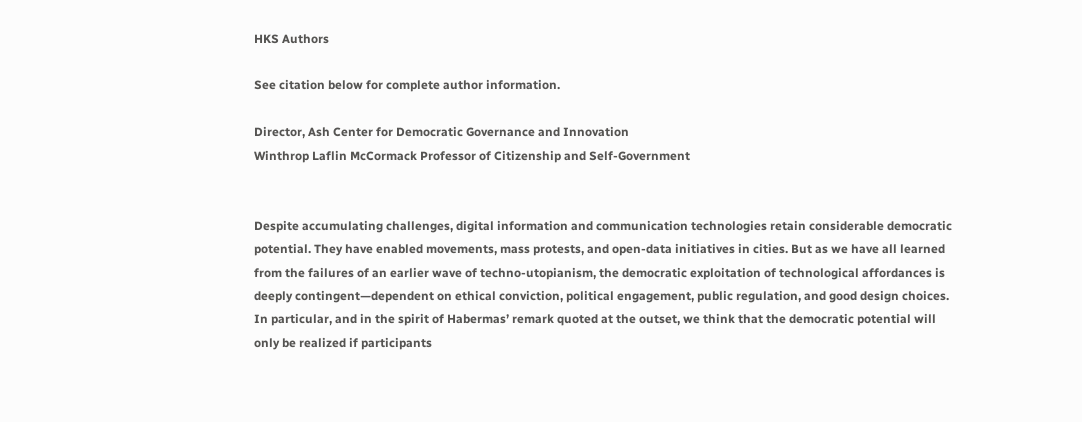HKS Authors

See citation below for complete author information.

Director, Ash Center for Democratic Governance and Innovation
Winthrop Laflin McCormack Professor of Citizenship and Self-Government


Despite accumulating challenges, digital information and communication technologies retain considerable democratic potential. They have enabled movements, mass protests, and open-data initiatives in cities. But as we have all learned from the failures of an earlier wave of techno-utopianism, the democratic exploitation of technological affordances is deeply contingent—dependent on ethical conviction, political engagement, public regulation, and good design choices. In particular, and in the spirit of Habermas’ remark quoted at the outset, we think that the democratic potential will only be realized if participants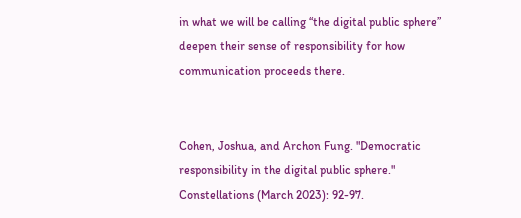in what we will be calling “the digital public sphere” deepen their sense of responsibility for how communication proceeds there.


Cohen, Joshua, and Archon Fung. "Democratic responsibility in the digital public sphere." Constellations (March 2023): 92-97.